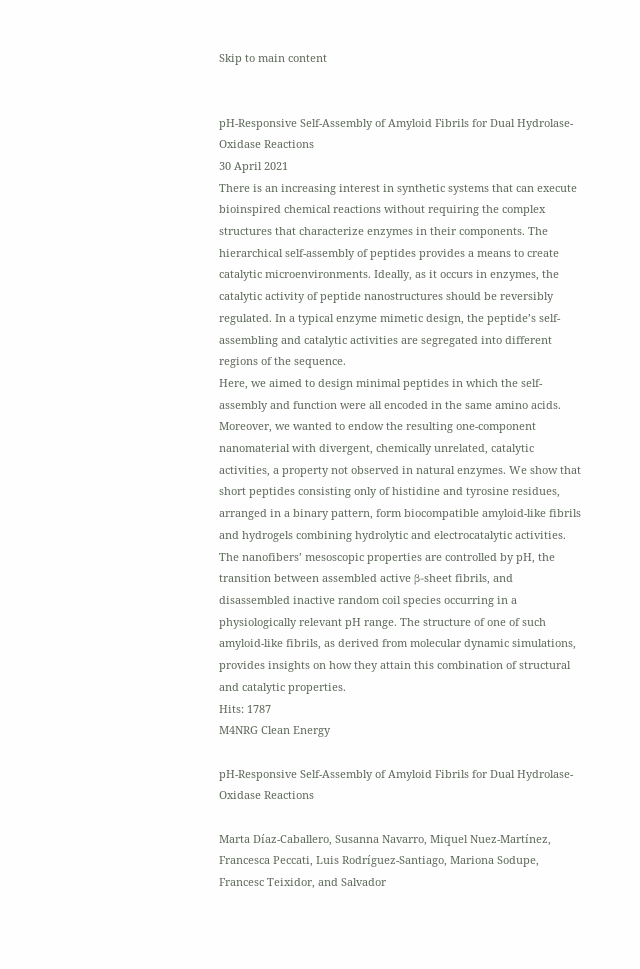Skip to main content


pH-Responsive Self-Assembly of Amyloid Fibrils for Dual Hydrolase-Oxidase Reactions
30 April 2021
There is an increasing interest in synthetic systems that can execute bioinspired chemical reactions without requiring the complex structures that characterize enzymes in their components. The hierarchical self-assembly of peptides provides a means to create catalytic microenvironments. Ideally, as it occurs in enzymes, the catalytic activity of peptide nanostructures should be reversibly regulated. In a typical enzyme mimetic design, the peptide’s self-assembling and catalytic activities are segregated into different regions of the sequence.
Here, we aimed to design minimal peptides in which the self-assembly and function were all encoded in the same amino acids. Moreover, we wanted to endow the resulting one-component nanomaterial with divergent, chemically unrelated, catalytic activities, a property not observed in natural enzymes. We show that short peptides consisting only of histidine and tyrosine residues, arranged in a binary pattern, form biocompatible amyloid-like fibrils and hydrogels combining hydrolytic and electrocatalytic activities. The nanofibers’ mesoscopic properties are controlled by pH, the transition between assembled active β-sheet fibrils, and disassembled inactive random coil species occurring in a physiologically relevant pH range. The structure of one of such amyloid-like fibrils, as derived from molecular dynamic simulations, provides insights on how they attain this combination of structural and catalytic properties.
Hits: 1787
M4NRG Clean Energy

pH-Responsive Self-Assembly of Amyloid Fibrils for Dual Hydrolase-Oxidase Reactions

Marta Díaz-Caballero, Susanna Navarro, Miquel Nuez-Martínez, Francesca Peccati, Luis Rodríguez-Santiago, Mariona Sodupe, Francesc Teixidor, and Salvador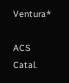Ventura*

ACS Catal.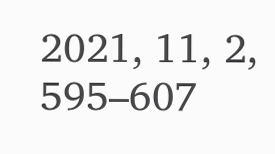2021, 11, 2, 595–607